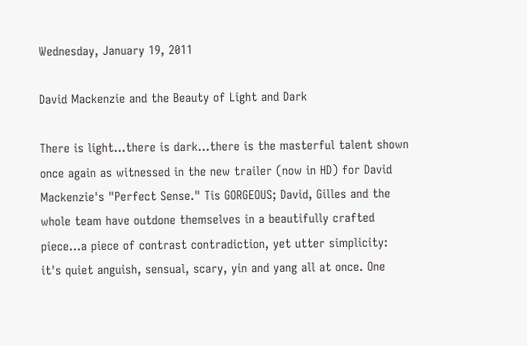Wednesday, January 19, 2011

David Mackenzie and the Beauty of Light and Dark

There is light...there is dark...there is the masterful talent shown once again as witnessed in the new trailer (now in HD) for David Mackenzie's "Perfect Sense." Tis GORGEOUS; David, Gilles and the whole team have outdone themselves in a beautifully crafted piece...a piece of contrast contradiction, yet utter simplicity: it's quiet anguish, sensual, scary, yin and yang all at once. One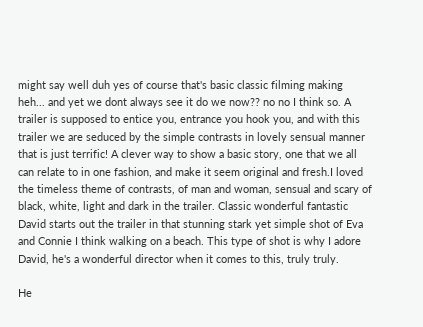might say well duh yes of course that's basic classic filming making heh... and yet we dont always see it do we now?? no no I think so. A trailer is supposed to entice you, entrance you hook you, and with this trailer we are seduced by the simple contrasts in lovely sensual manner that is just terrific! A clever way to show a basic story, one that we all can relate to in one fashion, and make it seem original and fresh.I loved the timeless theme of contrasts, of man and woman, sensual and scary of black, white, light and dark in the trailer. Classic wonderful fantastic David starts out the trailer in that stunning stark yet simple shot of Eva and Connie I think walking on a beach. This type of shot is why I adore David, he's a wonderful director when it comes to this, truly truly.

He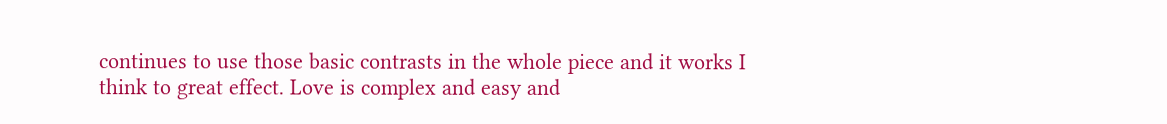continues to use those basic contrasts in the whole piece and it works I think to great effect. Love is complex and easy and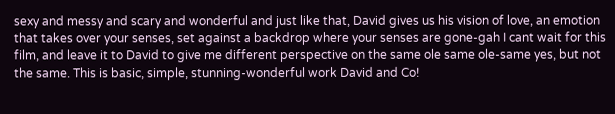sexy and messy and scary and wonderful and just like that, David gives us his vision of love, an emotion that takes over your senses, set against a backdrop where your senses are gone-gah I cant wait for this film, and leave it to David to give me different perspective on the same ole same ole-same yes, but not the same. This is basic, simple, stunning-wonderful work David and Co!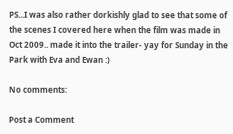PS...I was also rather dorkishly glad to see that some of the scenes I covered here when the film was made in Oct 2009.. made it into the trailer- yay for Sunday in the Park with Eva and Ewan :)

No comments:

Post a Comment